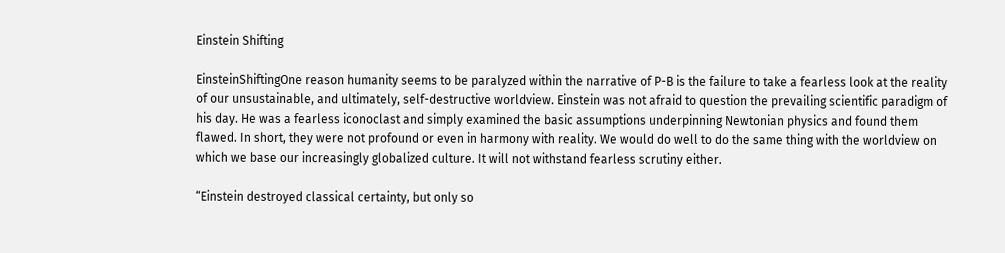Einstein Shifting

EinsteinShiftingOne reason humanity seems to be paralyzed within the narrative of P-B is the failure to take a fearless look at the reality of our unsustainable, and ultimately, self-destructive worldview. Einstein was not afraid to question the prevailing scientific paradigm of his day. He was a fearless iconoclast and simply examined the basic assumptions underpinning Newtonian physics and found them flawed. In short, they were not profound or even in harmony with reality. We would do well to do the same thing with the worldview on which we base our increasingly globalized culture. It will not withstand fearless scrutiny either.

“Einstein destroyed classical certainty, but only so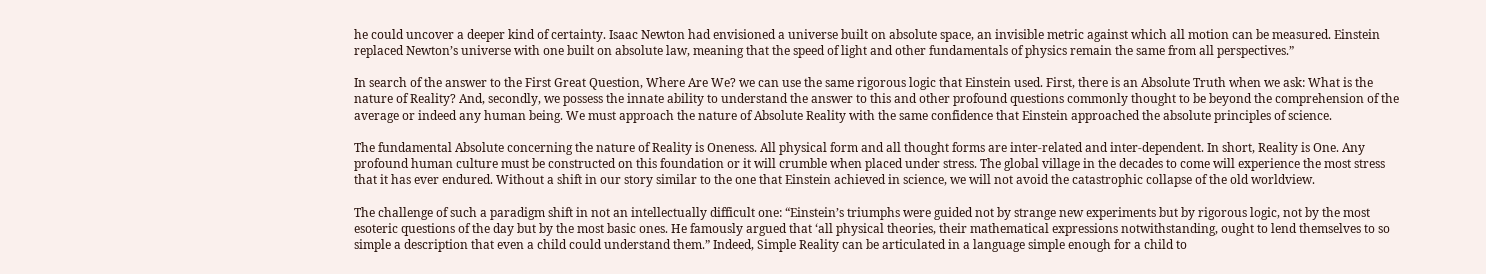he could uncover a deeper kind of certainty. Isaac Newton had envisioned a universe built on absolute space, an invisible metric against which all motion can be measured. Einstein replaced Newton’s universe with one built on absolute law, meaning that the speed of light and other fundamentals of physics remain the same from all perspectives.”

In search of the answer to the First Great Question, Where Are We? we can use the same rigorous logic that Einstein used. First, there is an Absolute Truth when we ask: What is the nature of Reality? And, secondly, we possess the innate ability to understand the answer to this and other profound questions commonly thought to be beyond the comprehension of the average or indeed any human being. We must approach the nature of Absolute Reality with the same confidence that Einstein approached the absolute principles of science.

The fundamental Absolute concerning the nature of Reality is Oneness. All physical form and all thought forms are inter-related and inter-dependent. In short, Reality is One. Any profound human culture must be constructed on this foundation or it will crumble when placed under stress. The global village in the decades to come will experience the most stress that it has ever endured. Without a shift in our story similar to the one that Einstein achieved in science, we will not avoid the catastrophic collapse of the old worldview.

The challenge of such a paradigm shift in not an intellectually difficult one: “Einstein’s triumphs were guided not by strange new experiments but by rigorous logic, not by the most esoteric questions of the day but by the most basic ones. He famously argued that ‘all physical theories, their mathematical expressions notwithstanding, ought to lend themselves to so simple a description that even a child could understand them.” Indeed, Simple Reality can be articulated in a language simple enough for a child to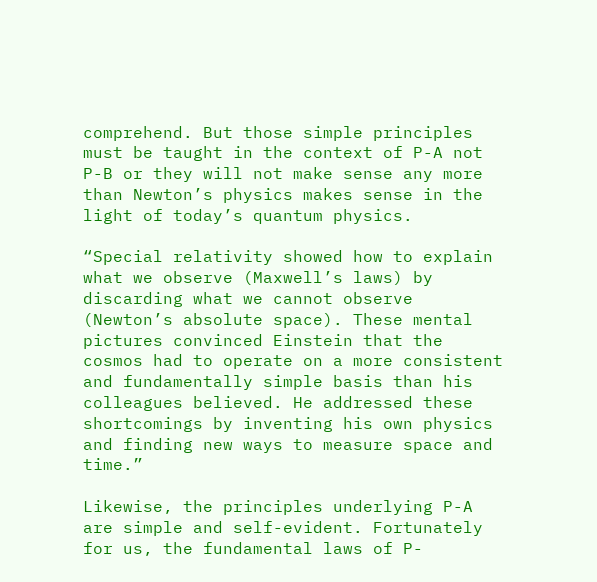comprehend. But those simple principles must be taught in the context of P-A not P-B or they will not make sense any more than Newton’s physics makes sense in the light of today’s quantum physics.

“Special relativity showed how to explain what we observe (Maxwell’s laws) by discarding what we cannot observe (Newton’s absolute space). These mental pictures convinced Einstein that the cosmos had to operate on a more consistent and fundamentally simple basis than his colleagues believed. He addressed these shortcomings by inventing his own physics and finding new ways to measure space and time.”

Likewise, the principles underlying P-A are simple and self-evident. Fortunately for us, the fundamental laws of P-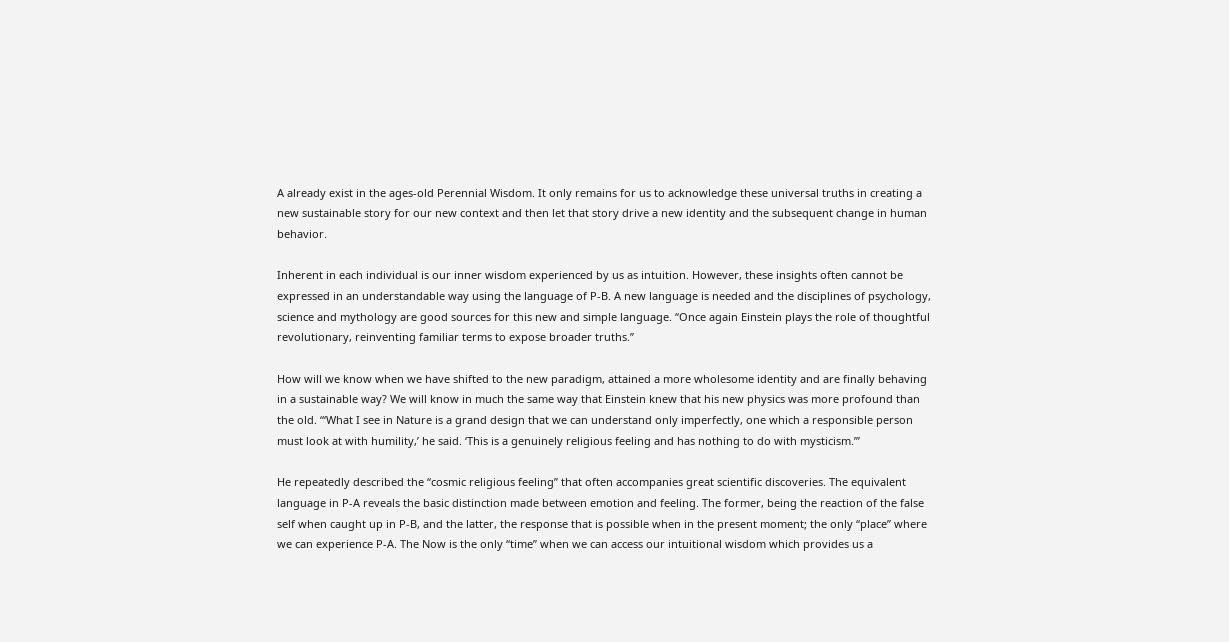A already exist in the ages-old Perennial Wisdom. It only remains for us to acknowledge these universal truths in creating a new sustainable story for our new context and then let that story drive a new identity and the subsequent change in human behavior.

Inherent in each individual is our inner wisdom experienced by us as intuition. However, these insights often cannot be expressed in an understandable way using the language of P-B. A new language is needed and the disciplines of psychology, science and mythology are good sources for this new and simple language. “Once again Einstein plays the role of thoughtful revolutionary, reinventing familiar terms to expose broader truths.”

How will we know when we have shifted to the new paradigm, attained a more wholesome identity and are finally behaving in a sustainable way? We will know in much the same way that Einstein knew that his new physics was more profound than the old. “‘What I see in Nature is a grand design that we can understand only imperfectly, one which a responsible person must look at with humility,’ he said. ‘This is a genuinely religious feeling and has nothing to do with mysticism.’”

He repeatedly described the “cosmic religious feeling” that often accompanies great scientific discoveries. The equivalent language in P-A reveals the basic distinction made between emotion and feeling. The former, being the reaction of the false self when caught up in P-B, and the latter, the response that is possible when in the present moment; the only “place” where we can experience P-A. The Now is the only “time” when we can access our intuitional wisdom which provides us a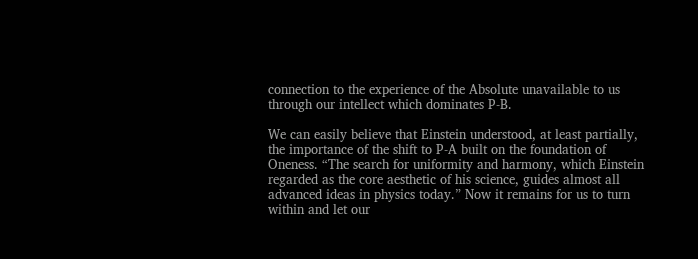connection to the experience of the Absolute unavailable to us through our intellect which dominates P-B.

We can easily believe that Einstein understood, at least partially, the importance of the shift to P-A built on the foundation of Oneness. “The search for uniformity and harmony, which Einstein regarded as the core aesthetic of his science, guides almost all advanced ideas in physics today.” Now it remains for us to turn within and let our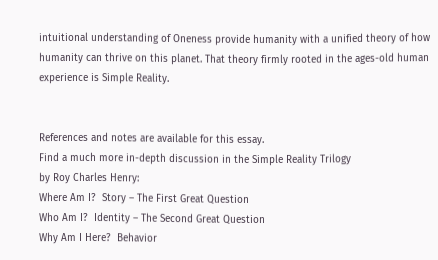intuitional understanding of Oneness provide humanity with a unified theory of how humanity can thrive on this planet. That theory firmly rooted in the ages-old human experience is Simple Reality.


References and notes are available for this essay.
Find a much more in-depth discussion in the Simple Reality Trilogy
by Roy Charles Henry:
Where Am I?  Story – The First Great Question
Who Am I?  Identity – The Second Great Question
Why Am I Here?  Behavior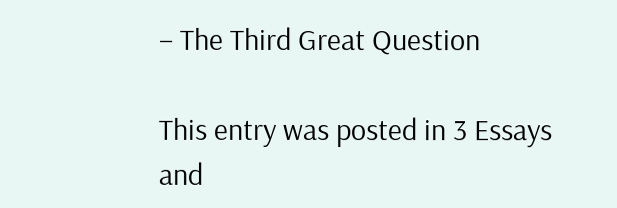– The Third Great Question

This entry was posted in 3 Essays and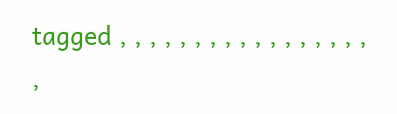tagged , , , , , , , , , , , , , , , , , ,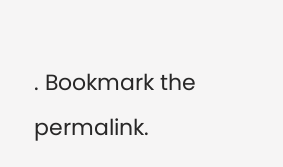. Bookmark the permalink.